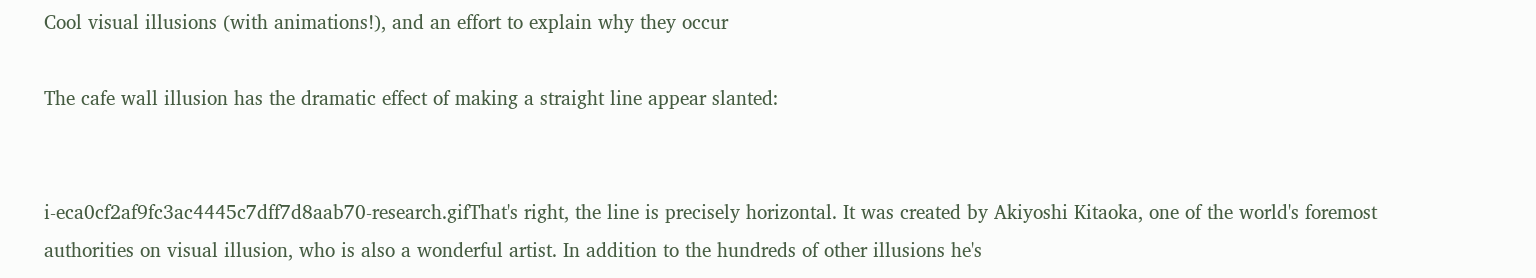Cool visual illusions (with animations!), and an effort to explain why they occur

The cafe wall illusion has the dramatic effect of making a straight line appear slanted:


i-eca0cf2af9fc3ac4445c7dff7d8aab70-research.gifThat's right, the line is precisely horizontal. It was created by Akiyoshi Kitaoka, one of the world's foremost authorities on visual illusion, who is also a wonderful artist. In addition to the hundreds of other illusions he's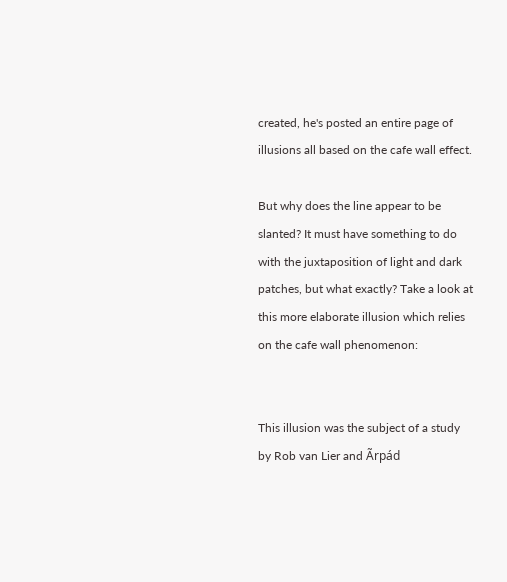created, he's posted an entire page of illusions all based on the cafe wall effect.

But why does the line appear to be slanted? It must have something to do with the juxtaposition of light and dark patches, but what exactly? Take a look at this more elaborate illusion which relies on the cafe wall phenomenon:


This illusion was the subject of a study by Rob van Lier and Ãrpád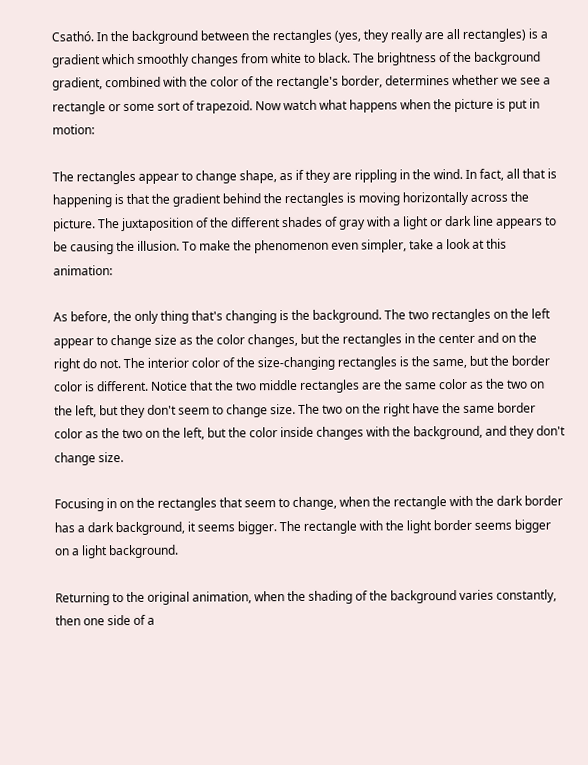Csathó. In the background between the rectangles (yes, they really are all rectangles) is a gradient which smoothly changes from white to black. The brightness of the background gradient, combined with the color of the rectangle's border, determines whether we see a rectangle or some sort of trapezoid. Now watch what happens when the picture is put in motion:

The rectangles appear to change shape, as if they are rippling in the wind. In fact, all that is happening is that the gradient behind the rectangles is moving horizontally across the picture. The juxtaposition of the different shades of gray with a light or dark line appears to be causing the illusion. To make the phenomenon even simpler, take a look at this animation:

As before, the only thing that's changing is the background. The two rectangles on the left appear to change size as the color changes, but the rectangles in the center and on the right do not. The interior color of the size-changing rectangles is the same, but the border color is different. Notice that the two middle rectangles are the same color as the two on the left, but they don't seem to change size. The two on the right have the same border color as the two on the left, but the color inside changes with the background, and they don't change size.

Focusing in on the rectangles that seem to change, when the rectangle with the dark border has a dark background, it seems bigger. The rectangle with the light border seems bigger on a light background.

Returning to the original animation, when the shading of the background varies constantly, then one side of a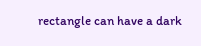rectangle can have a dark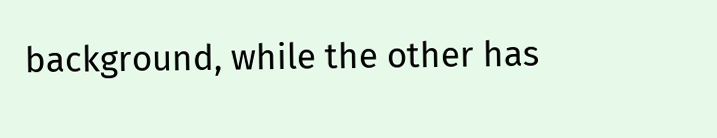background, while the other has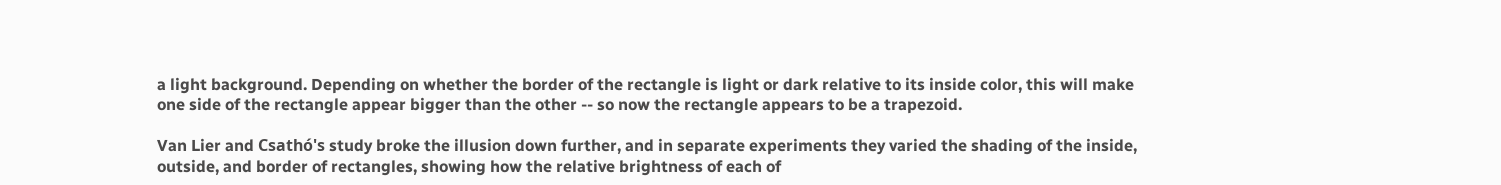a light background. Depending on whether the border of the rectangle is light or dark relative to its inside color, this will make one side of the rectangle appear bigger than the other -- so now the rectangle appears to be a trapezoid.

Van Lier and Csathó's study broke the illusion down further, and in separate experiments they varied the shading of the inside, outside, and border of rectangles, showing how the relative brightness of each of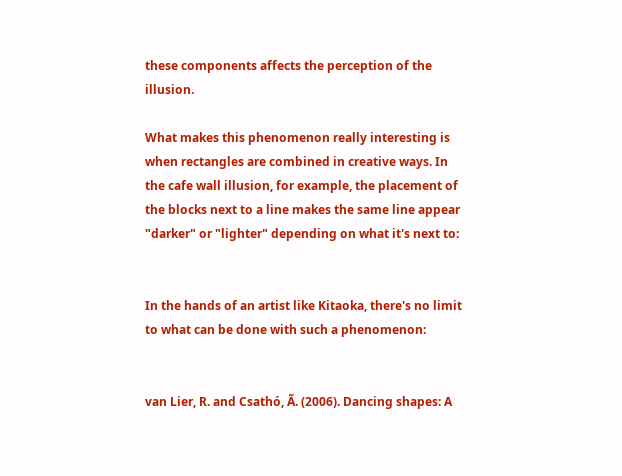these components affects the perception of the illusion.

What makes this phenomenon really interesting is when rectangles are combined in creative ways. In the cafe wall illusion, for example, the placement of the blocks next to a line makes the same line appear "darker" or "lighter" depending on what it's next to:


In the hands of an artist like Kitaoka, there's no limit to what can be done with such a phenomenon:


van Lier, R. and Csathó, Ã. (2006). Dancing shapes: A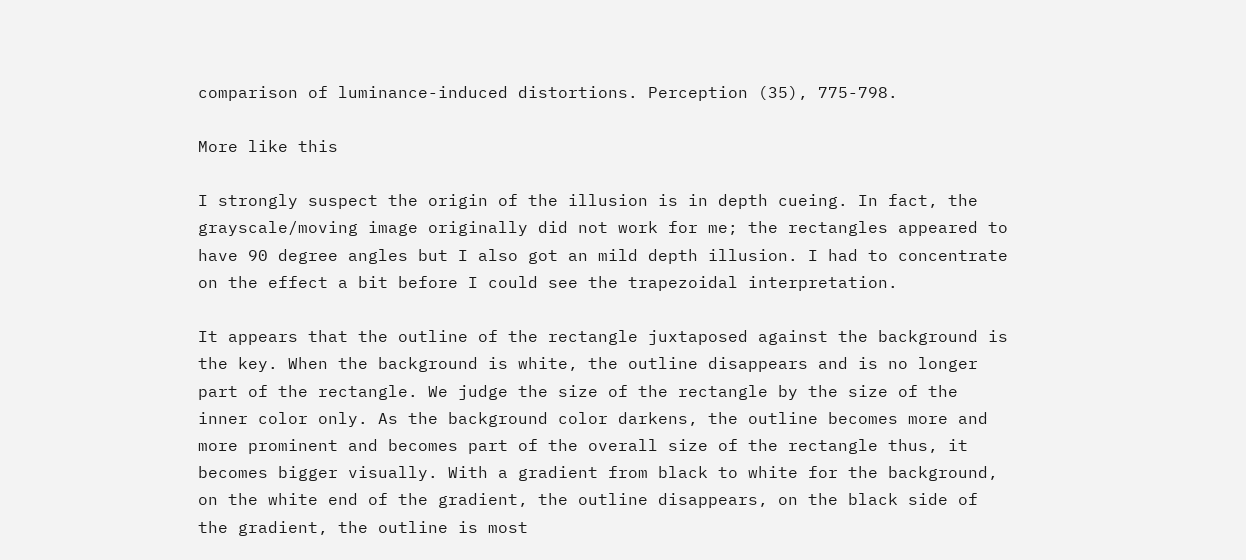comparison of luminance-induced distortions. Perception (35), 775-798.

More like this

I strongly suspect the origin of the illusion is in depth cueing. In fact, the grayscale/moving image originally did not work for me; the rectangles appeared to have 90 degree angles but I also got an mild depth illusion. I had to concentrate on the effect a bit before I could see the trapezoidal interpretation.

It appears that the outline of the rectangle juxtaposed against the background is the key. When the background is white, the outline disappears and is no longer part of the rectangle. We judge the size of the rectangle by the size of the inner color only. As the background color darkens, the outline becomes more and more prominent and becomes part of the overall size of the rectangle thus, it becomes bigger visually. With a gradient from black to white for the background, on the white end of the gradient, the outline disappears, on the black side of the gradient, the outline is most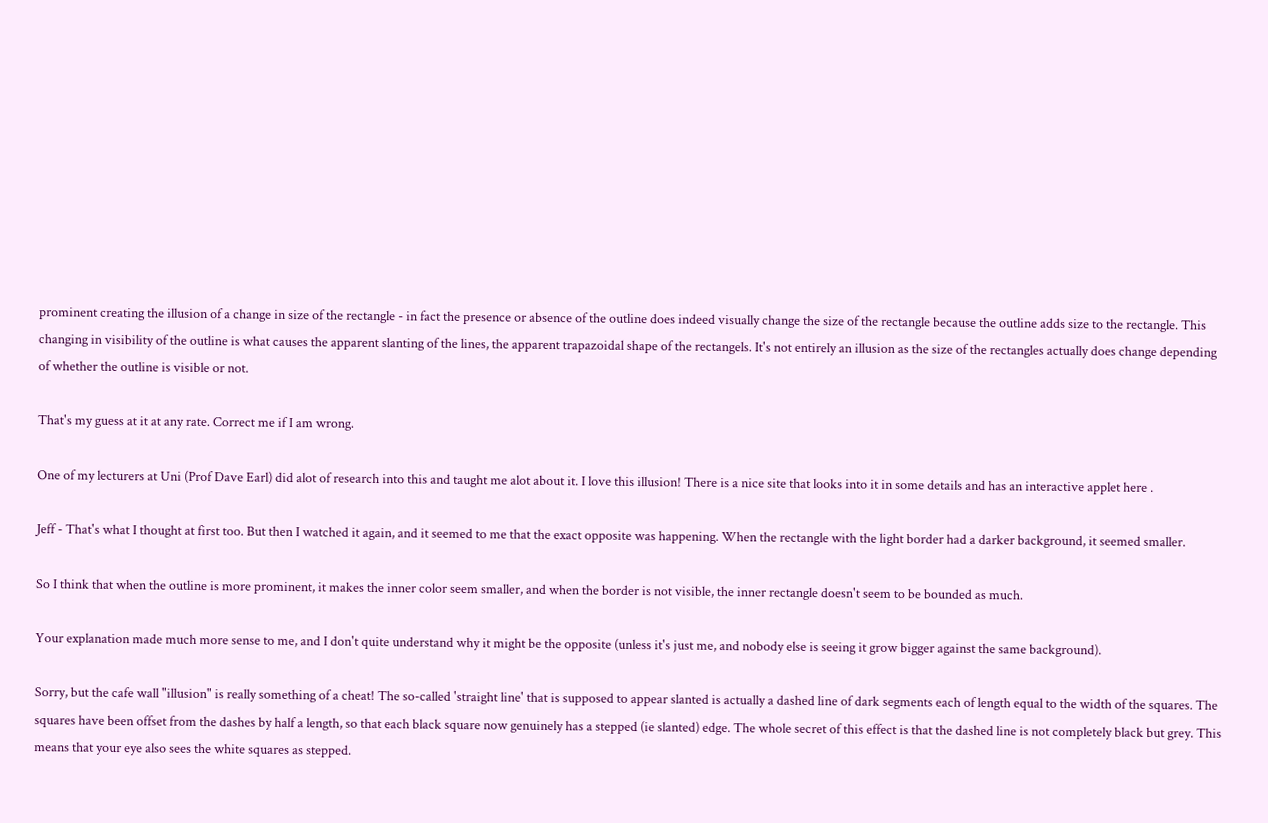prominent creating the illusion of a change in size of the rectangle - in fact the presence or absence of the outline does indeed visually change the size of the rectangle because the outline adds size to the rectangle. This changing in visibility of the outline is what causes the apparent slanting of the lines, the apparent trapazoidal shape of the rectangels. It's not entirely an illusion as the size of the rectangles actually does change depending of whether the outline is visible or not.

That's my guess at it at any rate. Correct me if I am wrong.

One of my lecturers at Uni (Prof Dave Earl) did alot of research into this and taught me alot about it. I love this illusion! There is a nice site that looks into it in some details and has an interactive applet here .

Jeff - That's what I thought at first too. But then I watched it again, and it seemed to me that the exact opposite was happening. When the rectangle with the light border had a darker background, it seemed smaller.

So I think that when the outline is more prominent, it makes the inner color seem smaller, and when the border is not visible, the inner rectangle doesn't seem to be bounded as much.

Your explanation made much more sense to me, and I don't quite understand why it might be the opposite (unless it's just me, and nobody else is seeing it grow bigger against the same background).

Sorry, but the cafe wall "illusion" is really something of a cheat! The so-called 'straight line' that is supposed to appear slanted is actually a dashed line of dark segments each of length equal to the width of the squares. The squares have been offset from the dashes by half a length, so that each black square now genuinely has a stepped (ie slanted) edge. The whole secret of this effect is that the dashed line is not completely black but grey. This means that your eye also sees the white squares as stepped.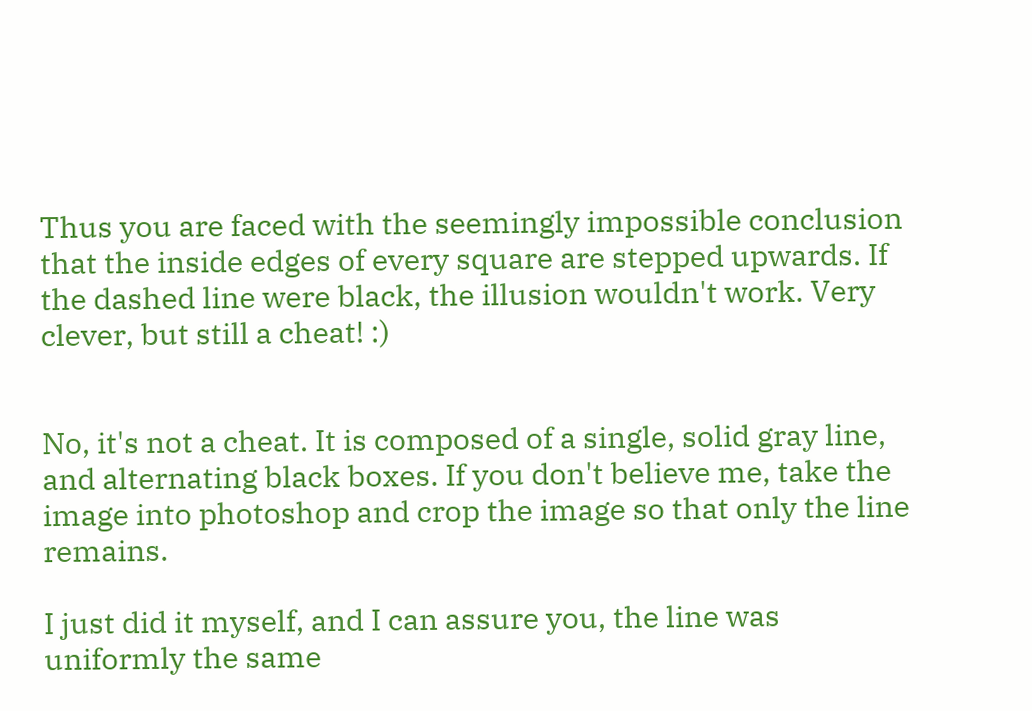Thus you are faced with the seemingly impossible conclusion that the inside edges of every square are stepped upwards. If the dashed line were black, the illusion wouldn't work. Very clever, but still a cheat! :)


No, it's not a cheat. It is composed of a single, solid gray line, and alternating black boxes. If you don't believe me, take the image into photoshop and crop the image so that only the line remains.

I just did it myself, and I can assure you, the line was uniformly the same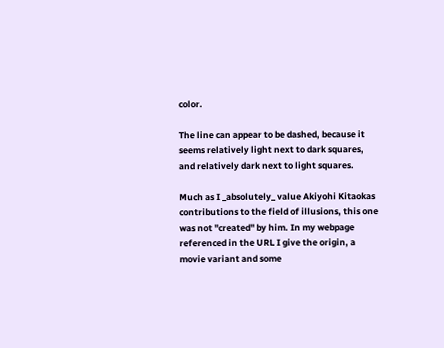color.

The line can appear to be dashed, because it seems relatively light next to dark squares, and relatively dark next to light squares.

Much as I _absolutely_ value Akiyohi Kitaokas contributions to the field of illusions, this one was not "created" by him. In my webpage referenced in the URL I give the origin, a movie variant and some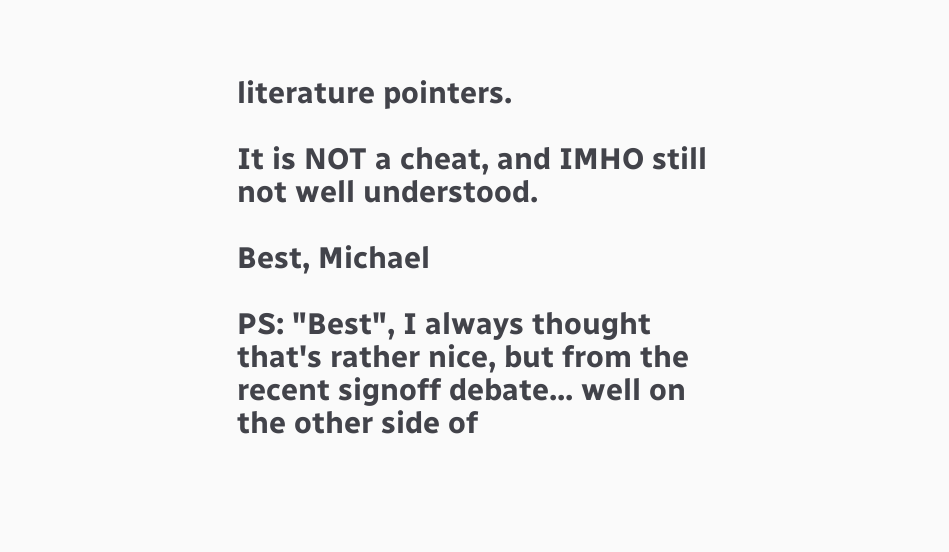literature pointers.

It is NOT a cheat, and IMHO still not well understood.

Best, Michael

PS: "Best", I always thought that's rather nice, but from the recent signoff debate... well on the other side of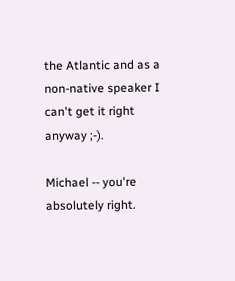the Atlantic and as a non-native speaker I can't get it right anyway ;-).

Michael -- you're absolutely right.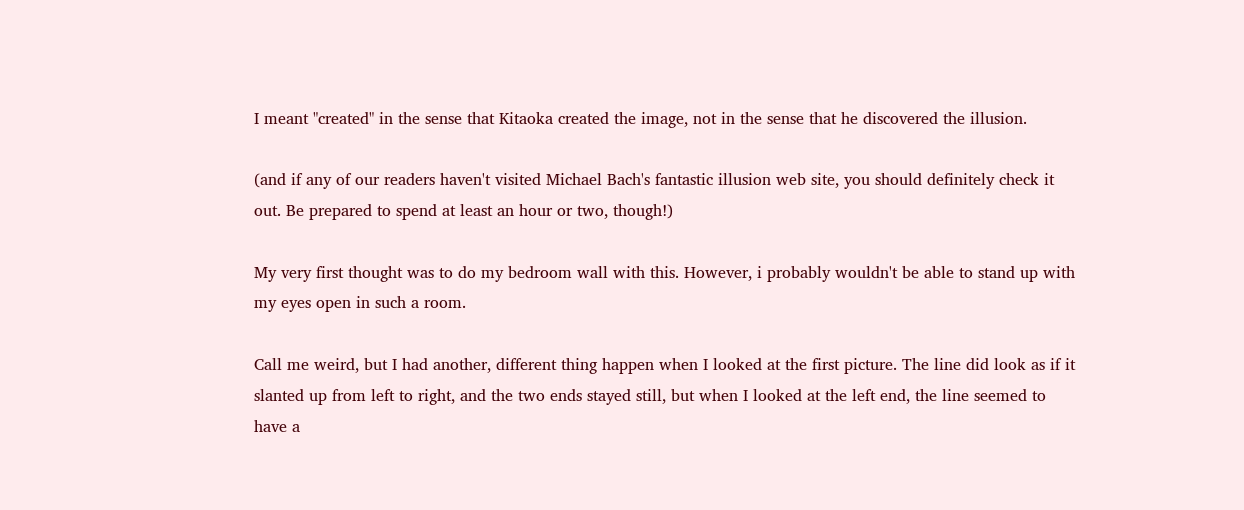I meant "created" in the sense that Kitaoka created the image, not in the sense that he discovered the illusion.

(and if any of our readers haven't visited Michael Bach's fantastic illusion web site, you should definitely check it out. Be prepared to spend at least an hour or two, though!)

My very first thought was to do my bedroom wall with this. However, i probably wouldn't be able to stand up with my eyes open in such a room.

Call me weird, but I had another, different thing happen when I looked at the first picture. The line did look as if it slanted up from left to right, and the two ends stayed still, but when I looked at the left end, the line seemed to have a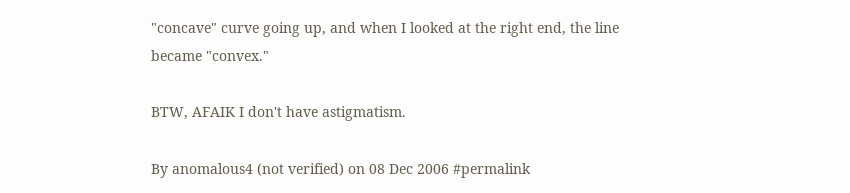"concave" curve going up, and when I looked at the right end, the line became "convex."

BTW, AFAIK I don't have astigmatism.

By anomalous4 (not verified) on 08 Dec 2006 #permalink